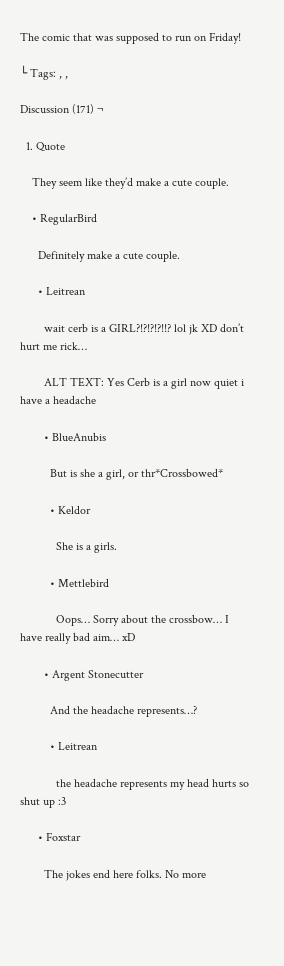The comic that was supposed to run on Friday!

└ Tags: , ,

Discussion (171) ¬

  1. Quote

    They seem like they’d make a cute couple.

    • RegularBird

      Definitely make a cute couple.

      • Leitrean

        wait cerb is a GIRL?!?!?!?!!? lol jk XD don’t hurt me rick…

        ALT TEXT: Yes Cerb is a girl now quiet i have a headache

        • BlueAnubis

          But is she a girl, or thr*Crossbowed*

          • Keldor

            She is a girls.

          • Mettlebird

            Oops… Sorry about the crossbow… I have really bad aim… xD

        • Argent Stonecutter

          And the headache represents…?

          • Leitrean

            the headache represents my head hurts so shut up :3

      • Foxstar

        The jokes end here folks. No more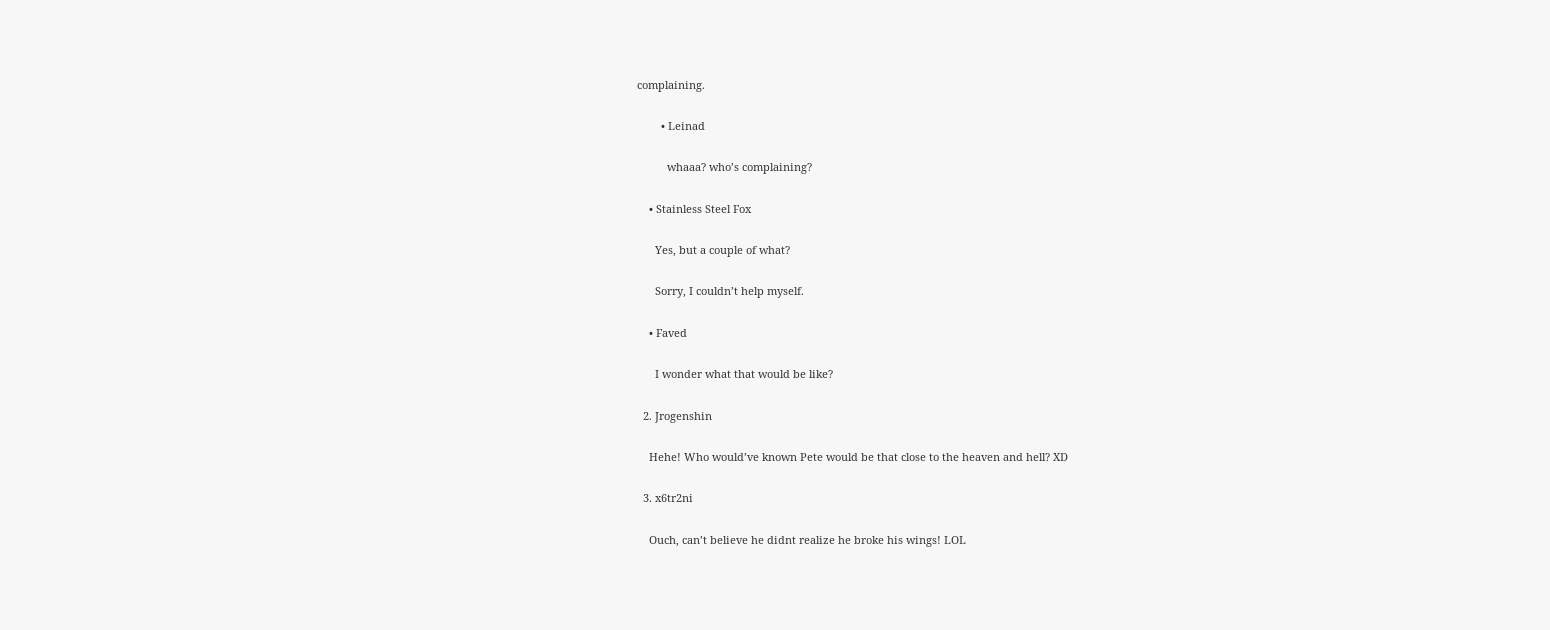complaining.

        • Leinad

          whaaa? who’s complaining?

    • Stainless Steel Fox

      Yes, but a couple of what?

      Sorry, I couldn’t help myself.

    • Faved

      I wonder what that would be like?

  2. Jrogenshin

    Hehe! Who would’ve known Pete would be that close to the heaven and hell? XD

  3. x6tr2ni

    Ouch, can’t believe he didnt realize he broke his wings! LOL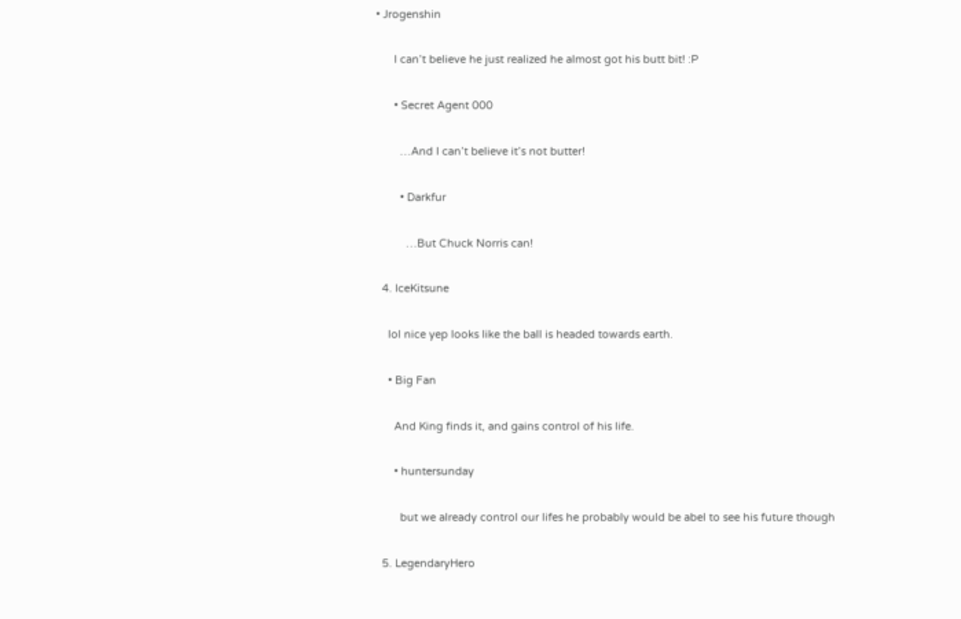• Jrogenshin

      I can’t believe he just realized he almost got his butt bit! :P

      • Secret Agent 000

        …And I can’t believe it’s not butter!

        • Darkfur

          …But Chuck Norris can!

  4. IceKitsune

    lol nice yep looks like the ball is headed towards earth.

    • Big Fan

      And King finds it, and gains control of his life.

      • huntersunday

        but we already control our lifes he probably would be abel to see his future though

  5. LegendaryHero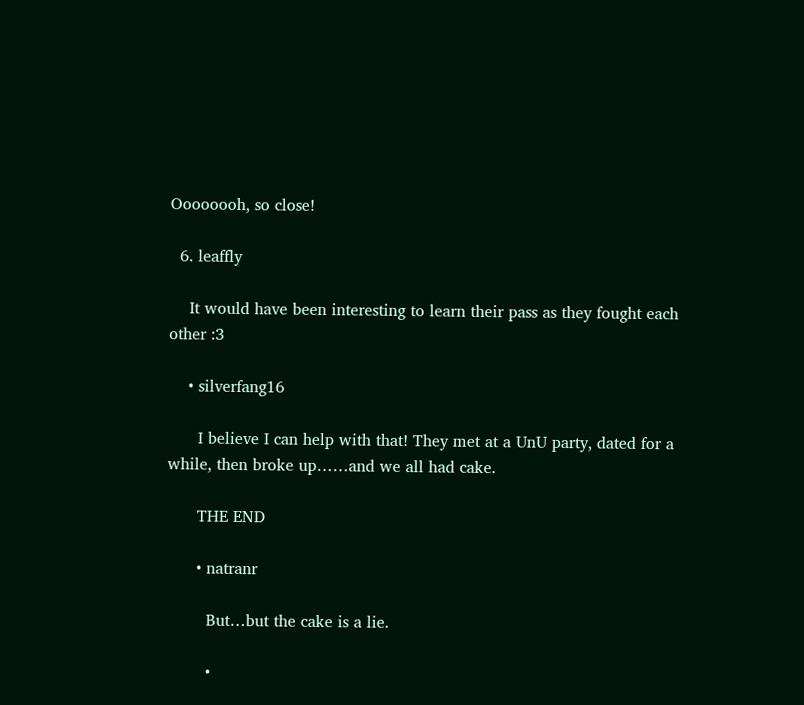Oooooooh, so close!

  6. leaffly

    It would have been interesting to learn their pass as they fought each other :3

    • silverfang16

      I believe I can help with that! They met at a UnU party, dated for a while, then broke up……and we all had cake.

      THE END

      • natranr

        But…but the cake is a lie.

        •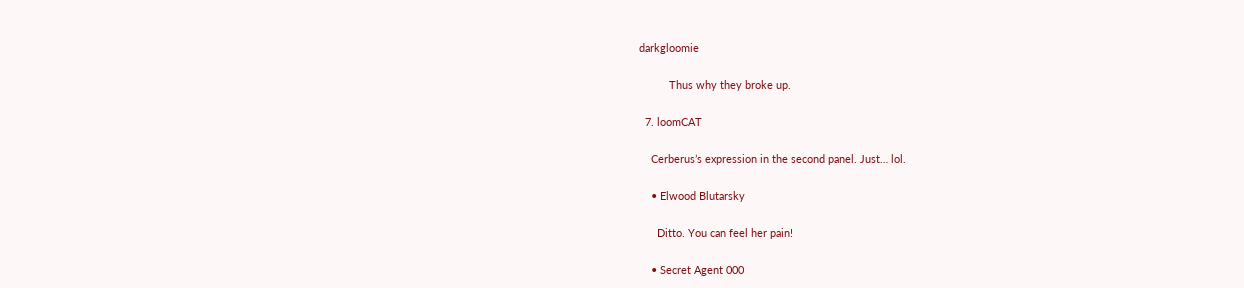darkgloomie

          Thus why they broke up.

  7. loomCAT

    Cerberus’s expression in the second panel. Just… lol.

    • Elwood Blutarsky

      Ditto. You can feel her pain!

    • Secret Agent 000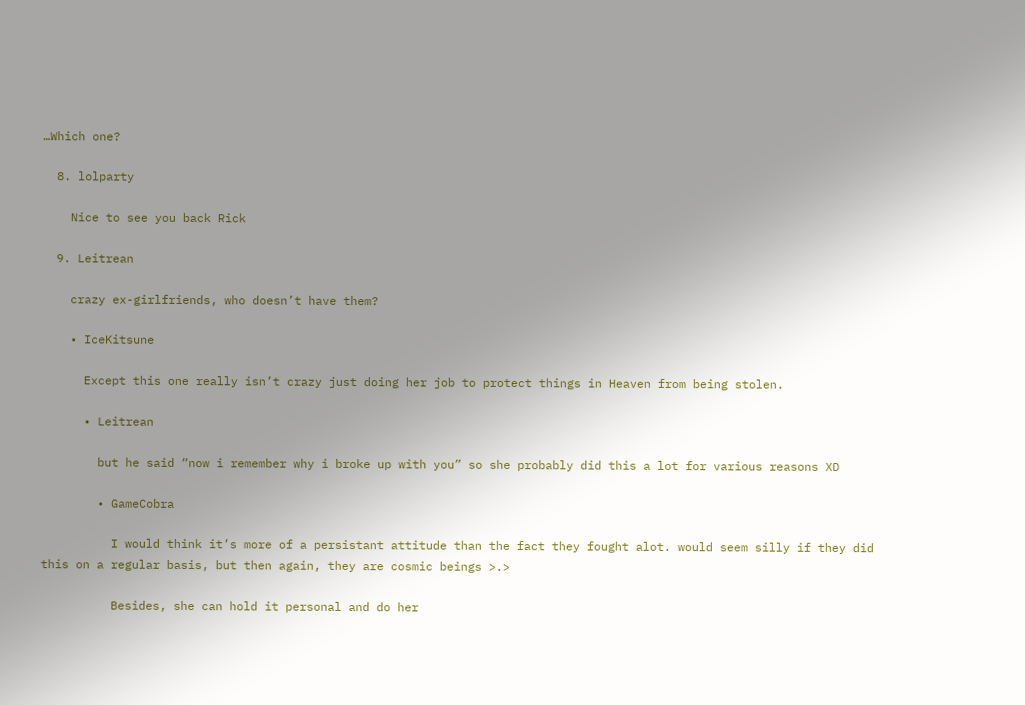…Which one?

  8. lolparty

    Nice to see you back Rick

  9. Leitrean

    crazy ex-girlfriends, who doesn’t have them?

    • IceKitsune

      Except this one really isn’t crazy just doing her job to protect things in Heaven from being stolen.

      • Leitrean

        but he said “now i remember why i broke up with you” so she probably did this a lot for various reasons XD

        • GameCobra

          I would think it’s more of a persistant attitude than the fact they fought alot. would seem silly if they did this on a regular basis, but then again, they are cosmic beings >.>

          Besides, she can hold it personal and do her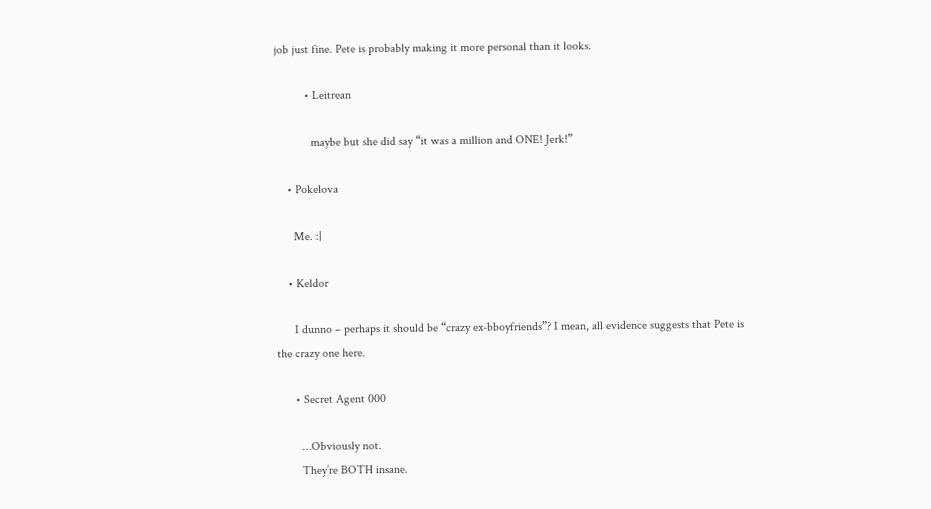job just fine. Pete is probably making it more personal than it looks.

          • Leitrean

            maybe but she did say “it was a million and ONE! Jerk!”

    • Pokelova

      Me. :|

    • Keldor

      I dunno – perhaps it should be “crazy ex-bboyfriends”? I mean, all evidence suggests that Pete is the crazy one here.

      • Secret Agent 000

        …Obviously not.
        They’re BOTH insane.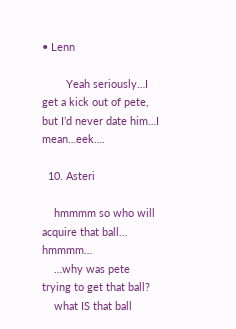• Lenn

        Yeah seriously…I get a kick out of pete, but I’d never date him…I mean…eek….

  10. Asteri

    hmmmm so who will acquire that ball… hmmmm…
    …why was pete trying to get that ball?
    what IS that ball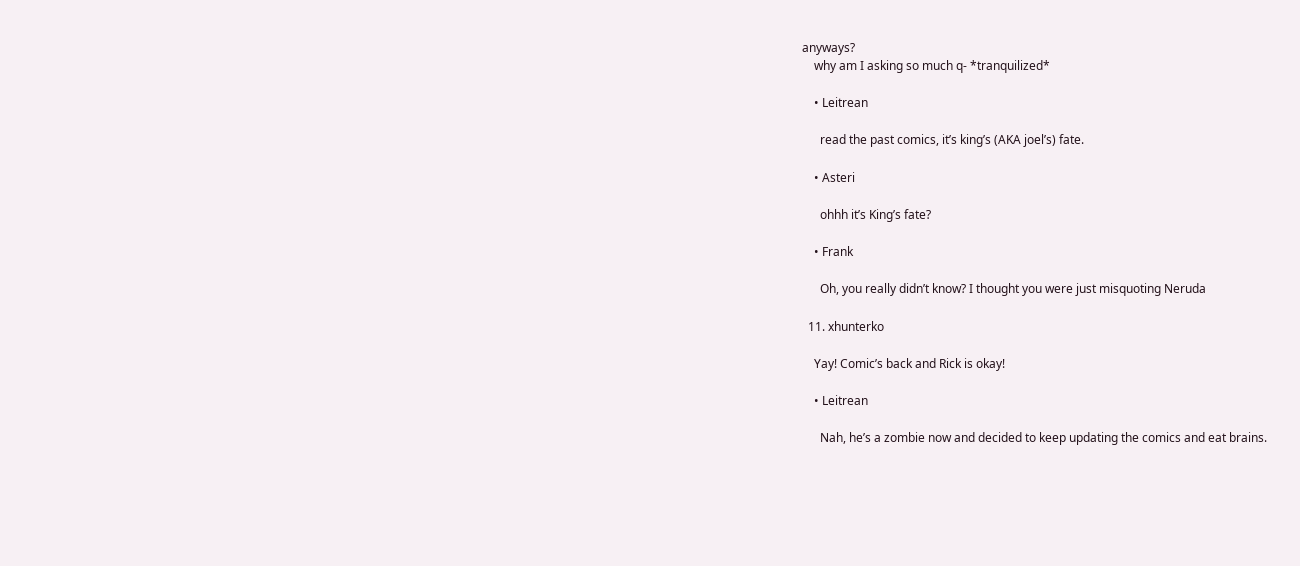anyways?
    why am I asking so much q- *tranquilized*

    • Leitrean

      read the past comics, it’s king’s (AKA joel’s) fate.

    • Asteri

      ohhh it’s King’s fate?

    • Frank

      Oh, you really didn’t know? I thought you were just misquoting Neruda

  11. xhunterko

    Yay! Comic’s back and Rick is okay!

    • Leitrean

      Nah, he’s a zombie now and decided to keep updating the comics and eat brains.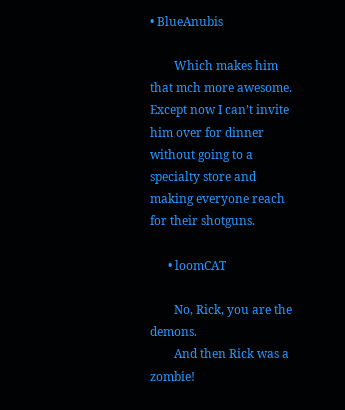• BlueAnubis

        Which makes him that mch more awesome. Except now I can’t invite him over for dinner without going to a specialty store and making everyone reach for their shotguns.

      • loomCAT

        No, Rick, you are the demons.
        And then Rick was a zombie!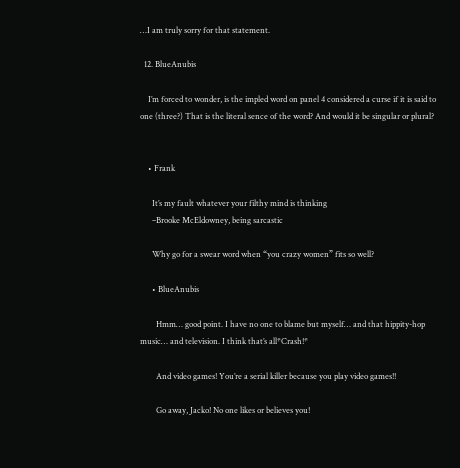…I am truly sorry for that statement.

  12. BlueAnubis

    I’m forced to wonder, is the impled word on panel 4 considered a curse if it is said to one (three?) That is the literal sence of the word? And would it be singular or plural?


    • Frank

      It’s my fault whatever your filthy mind is thinking
      –Brooke McEldowney, being sarcastic

      Why go for a swear word when “you crazy women” fits so well?

      • BlueAnubis

        Hmm… good point. I have no one to blame but myself… and that hippity-hop music… and television. I think that’s all*Crash!*

        And video games! You’re a serial killer because you play video games!!

        Go away, Jacko! No one likes or believes you!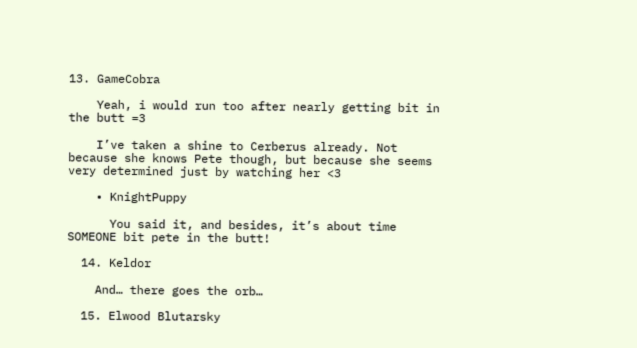13. GameCobra

    Yeah, i would run too after nearly getting bit in the butt =3

    I’ve taken a shine to Cerberus already. Not because she knows Pete though, but because she seems very determined just by watching her <3

    • KnightPuppy

      You said it, and besides, it’s about time SOMEONE bit pete in the butt!

  14. Keldor

    And… there goes the orb…

  15. Elwood Blutarsky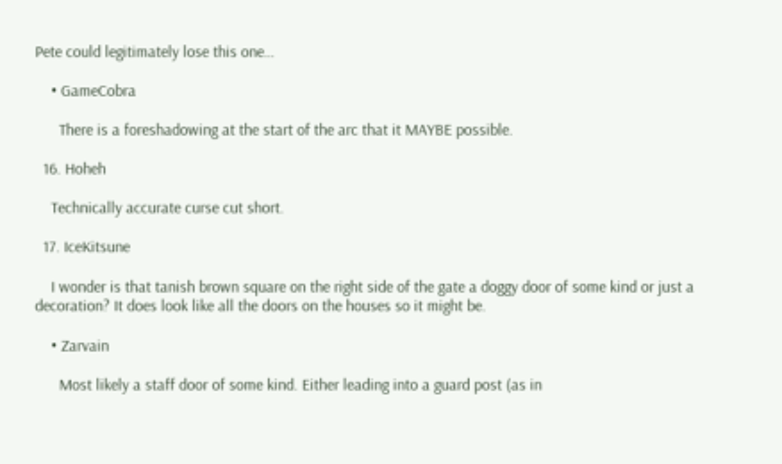Pete could legitimately lose this one…

    • GameCobra

      There is a foreshadowing at the start of the arc that it MAYBE possible.

  16. Hoheh

    Technically accurate curse cut short.

  17. IceKitsune

    I wonder is that tanish brown square on the right side of the gate a doggy door of some kind or just a decoration? It does look like all the doors on the houses so it might be.

    • Zarvain

      Most likely a staff door of some kind. Either leading into a guard post (as in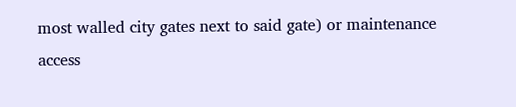most walled city gates next to said gate) or maintenance access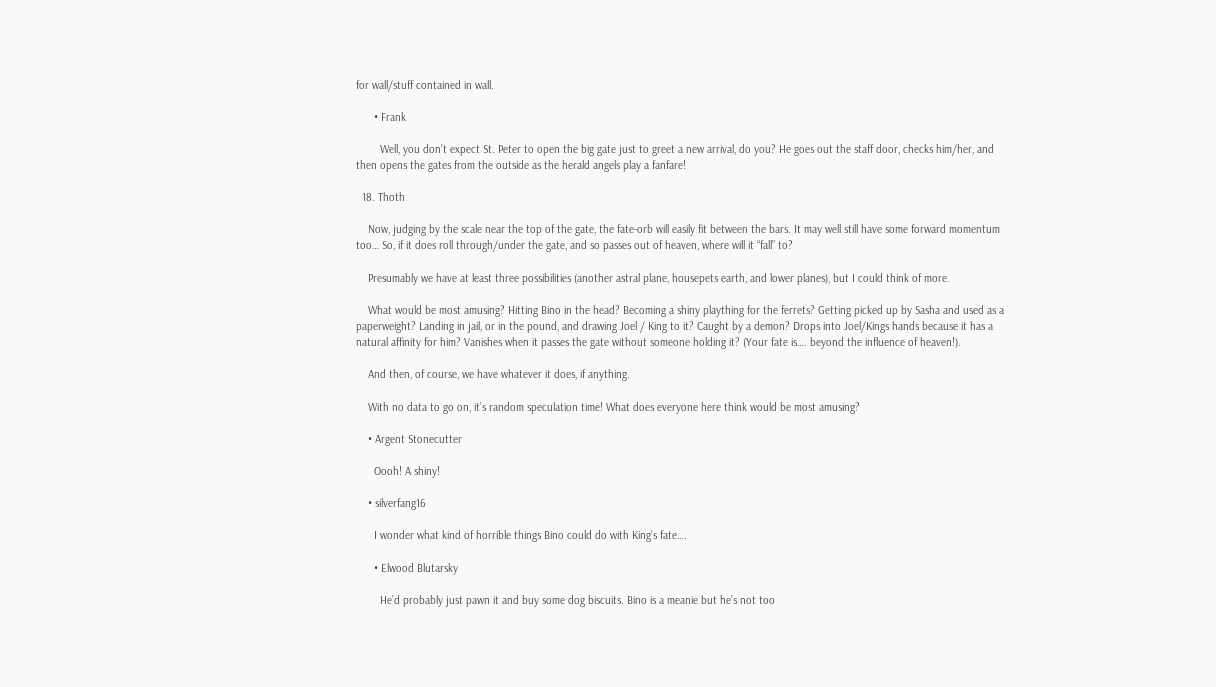for wall/stuff contained in wall.

      • Frank

        Well, you don’t expect St. Peter to open the big gate just to greet a new arrival, do you? He goes out the staff door, checks him/her, and then opens the gates from the outside as the herald angels play a fanfare!

  18. Thoth

    Now, judging by the scale near the top of the gate, the fate-orb will easily fit between the bars. It may well still have some forward momentum too… So, if it does roll through/under the gate, and so passes out of heaven, where will it “fall” to?

    Presumably we have at least three possibilities (another astral plane, housepets earth, and lower planes), but I could think of more.

    What would be most amusing? Hitting Bino in the head? Becoming a shiny plaything for the ferrets? Getting picked up by Sasha and used as a paperweight? Landing in jail, or in the pound, and drawing Joel / King to it? Caught by a demon? Drops into Joel/Kings hands because it has a natural affinity for him? Vanishes when it passes the gate without someone holding it? (Your fate is…. beyond the influence of heaven!).

    And then, of course, we have whatever it does, if anything.

    With no data to go on, it’s random speculation time! What does everyone here think would be most amusing?

    • Argent Stonecutter

      Oooh! A shiny!

    • silverfang16

      I wonder what kind of horrible things Bino could do with King’s fate….

      • Elwood Blutarsky

        He’d probably just pawn it and buy some dog biscuits. Bino is a meanie but he’s not too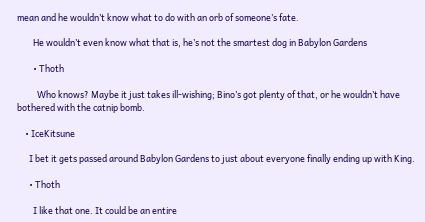mean and he wouldn’t know what to do with an orb of someone’s fate.

        He wouldn’t even know what that is, he’s not the smartest dog in Babylon Gardens

        • Thoth

          Who knows? Maybe it just takes ill-wishing; Bino’s got plenty of that, or he wouldn’t have bothered with the catnip bomb.

    • IceKitsune

      I bet it gets passed around Babylon Gardens to just about everyone finally ending up with King.

      • Thoth

        I like that one. It could be an entire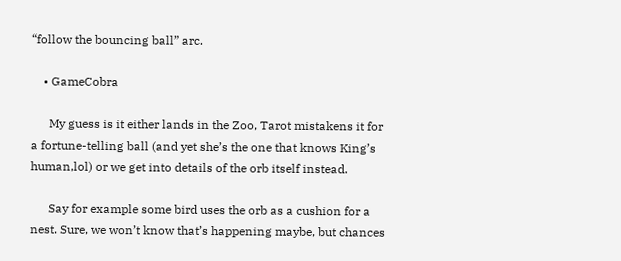“follow the bouncing ball” arc.

    • GameCobra

      My guess is it either lands in the Zoo, Tarot mistakens it for a fortune-telling ball (and yet she’s the one that knows King’s human,lol) or we get into details of the orb itself instead.

      Say for example some bird uses the orb as a cushion for a nest. Sure, we won’t know that’s happening maybe, but chances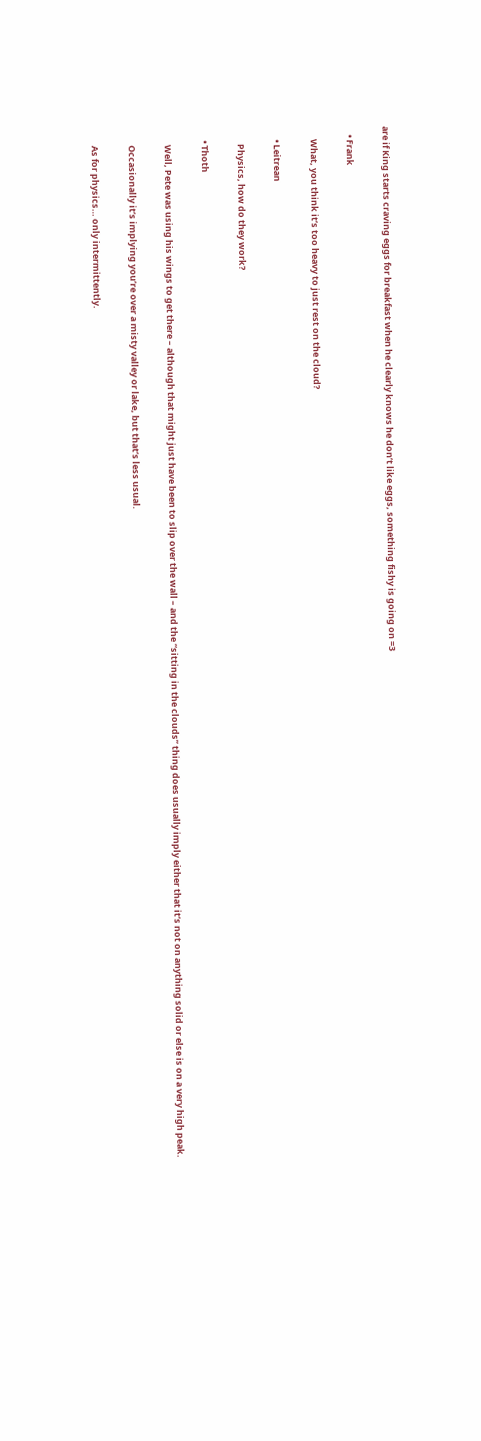are if King starts craving eggs for breakfast when he clearly knows he don’t like eggs, something fishy is going on =3

    • Frank

      What, you think it’s too heavy to just rest on the cloud?

      • Leitrean

        Physics, how do they work?

      • Thoth

        Well, Pete was using his wings to get there – although that might just have been to slip over the wall – and the “sitting in the clouds” thing does usually imply either that it’s not on anything solid or else is on a very high peak.

        Occasionally it’s implying you’re over a misty valley or lake, but that’s less usual.

        As for physics… only intermittently.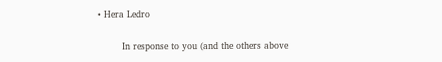• Hera Ledro

        In response to you (and the others above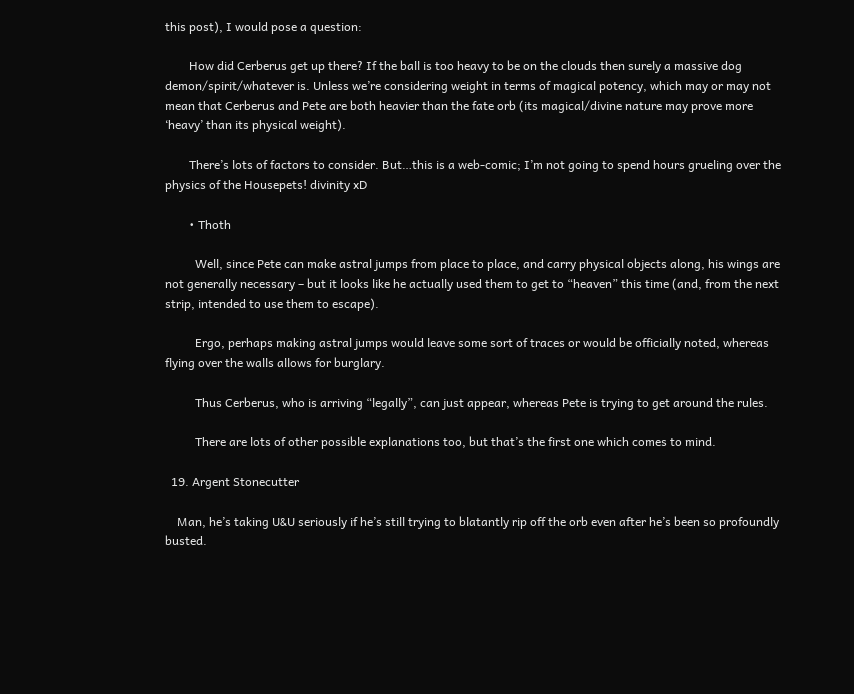this post), I would pose a question:

        How did Cerberus get up there? If the ball is too heavy to be on the clouds then surely a massive dog demon/spirit/whatever is. Unless we’re considering weight in terms of magical potency, which may or may not mean that Cerberus and Pete are both heavier than the fate orb (its magical/divine nature may prove more ‘heavy’ than its physical weight).

        There’s lots of factors to consider. But…this is a web-comic; I’m not going to spend hours grueling over the physics of the Housepets! divinity xD

        • Thoth

          Well, since Pete can make astral jumps from place to place, and carry physical objects along, his wings are not generally necessary – but it looks like he actually used them to get to “heaven” this time (and, from the next strip, intended to use them to escape).

          Ergo, perhaps making astral jumps would leave some sort of traces or would be officially noted, whereas flying over the walls allows for burglary.

          Thus Cerberus, who is arriving “legally”, can just appear, whereas Pete is trying to get around the rules.

          There are lots of other possible explanations too, but that’s the first one which comes to mind.

  19. Argent Stonecutter

    Man, he’s taking U&U seriously if he’s still trying to blatantly rip off the orb even after he’s been so profoundly busted.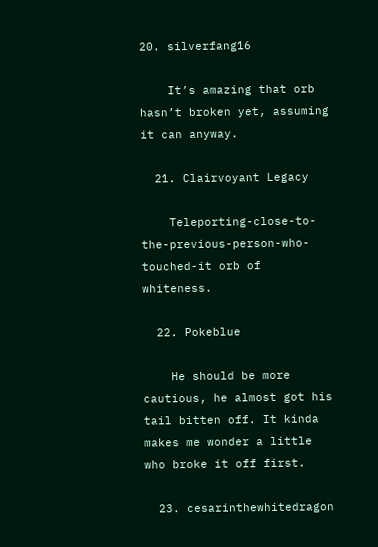20. silverfang16

    It’s amazing that orb hasn’t broken yet, assuming it can anyway.

  21. Clairvoyant Legacy

    Teleporting-close-to-the-previous-person-who-touched-it orb of whiteness.

  22. Pokeblue

    He should be more cautious, he almost got his tail bitten off. It kinda makes me wonder a little who broke it off first.

  23. cesarinthewhitedragon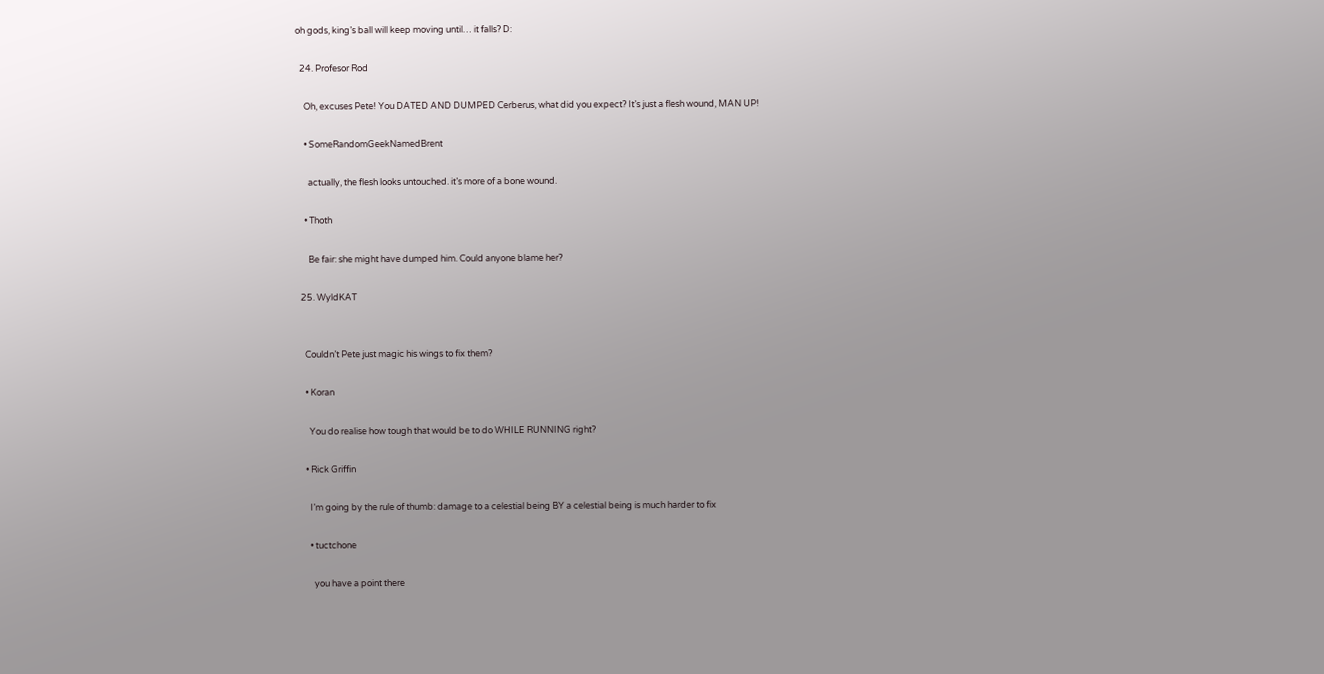oh gods, king’s ball will keep moving until… it falls? D:

  24. Profesor Rod

    Oh, excuses Pete! You DATED AND DUMPED Cerberus, what did you expect? It’s just a flesh wound, MAN UP!

    • SomeRandomGeekNamedBrent

      actually, the flesh looks untouched. it’s more of a bone wound.

    • Thoth

      Be fair: she might have dumped him. Could anyone blame her?

  25. WyldKAT


    Couldn’t Pete just magic his wings to fix them?

    • Koran

      You do realise how tough that would be to do WHILE RUNNING right?

    • Rick Griffin

      I’m going by the rule of thumb: damage to a celestial being BY a celestial being is much harder to fix

      • tuctchone

        you have a point there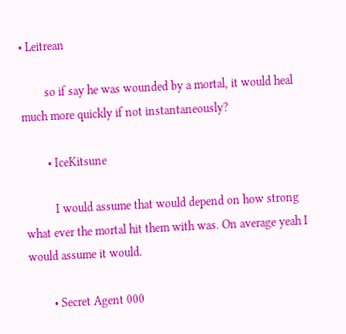• Leitrean

        so if say he was wounded by a mortal, it would heal much more quickly if not instantaneously?

        • IceKitsune

          I would assume that would depend on how strong what ever the mortal hit them with was. On average yeah I would assume it would.

        • Secret Agent 000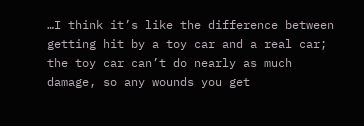…I think it’s like the difference between getting hit by a toy car and a real car; the toy car can’t do nearly as much damage, so any wounds you get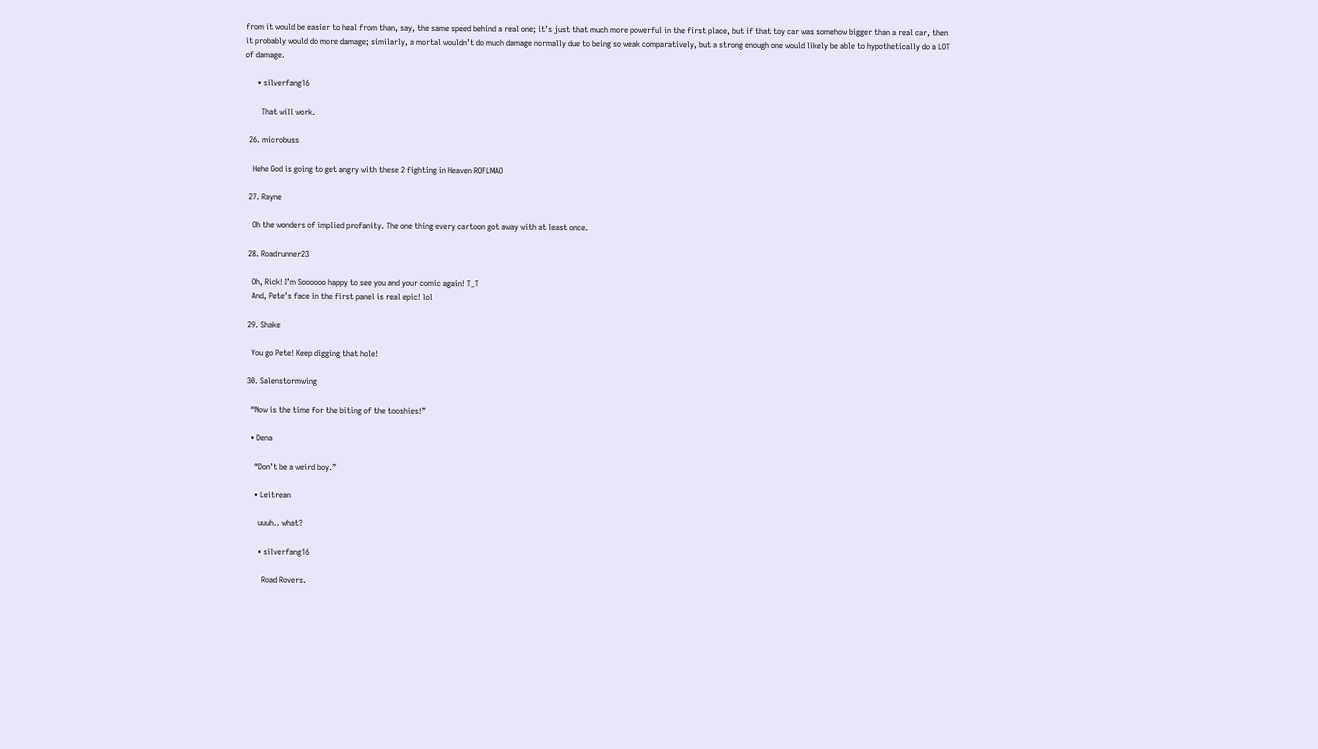from it would be easier to heal from than, say, the same speed behind a real one; it’s just that much more powerful in the first place, but if that toy car was somehow bigger than a real car, then it probably would do more damage; similarly, a mortal wouldn’t do much damage normally due to being so weak comparatively, but a strong enough one would likely be able to hypothetically do a LOT of damage.

      • silverfang16

        That will work.

  26. microbuss

    Hehe God is going to get angry with these 2 fighting in Heaven ROFLMAO

  27. Rayne

    Oh the wonders of implied profanity. The one thing every cartoon got away with at least once.

  28. Roadrunner23

    Oh, Rick! I’m Soooooo happy to see you and your comic again! T_T
    And, Pete’s face in the first panel is real epic! lol

  29. Shake

    You go Pete! Keep digging that hole!

  30. Salenstormwing

    “Now is the time for the biting of the tooshies!”

    • Dena

      “Don’t be a weird boy.”

      • Leitrean

        uuuh.. what?

        • silverfang16

          Road Rovers.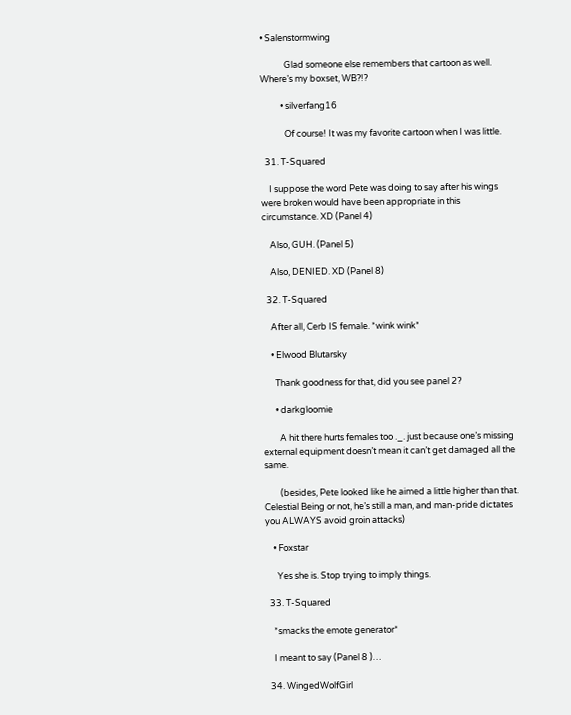• Salenstormwing

            Glad someone else remembers that cartoon as well. Where’s my boxset, WB?!?

          • silverfang16

            Of course! It was my favorite cartoon when I was little.

  31. T-Squared

    I suppose the word Pete was doing to say after his wings were broken would have been appropriate in this circumstance. XD (Panel 4)

    Also, GUH. (Panel 5)

    Also, DENIED. XD (Panel 8)

  32. T-Squared

    After all, Cerb IS female. *wink wink*

    • Elwood Blutarsky

      Thank goodness for that, did you see panel 2?

      • darkgloomie

        A hit there hurts females too ._. just because one’s missing external equipment doesn’t mean it can’t get damaged all the same.

        (besides, Pete looked like he aimed a little higher than that. Celestial Being or not, he’s still a man, and man-pride dictates you ALWAYS avoid groin attacks)

    • Foxstar

      Yes she is. Stop trying to imply things.

  33. T-Squared

    *smacks the emote generator*

    I meant to say (Panel 8 )…

  34. WingedWolfGirl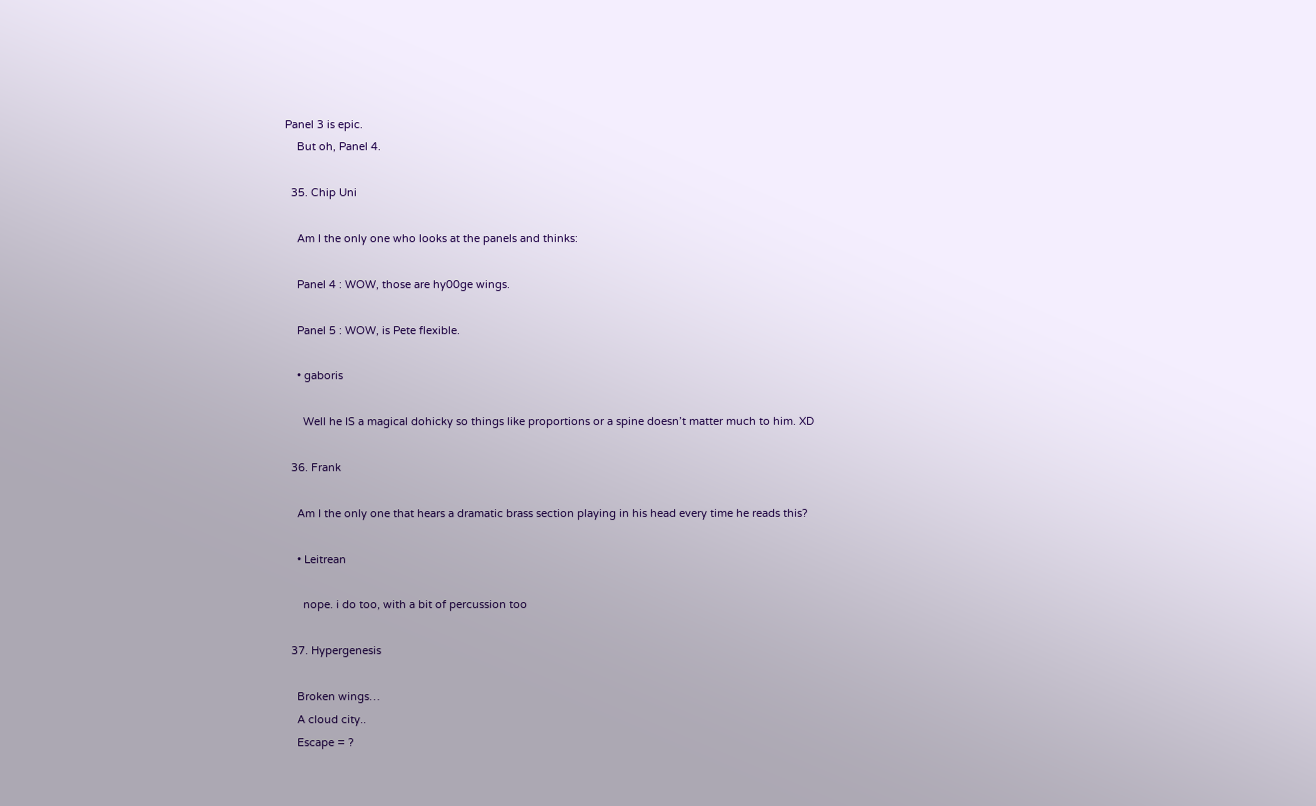Panel 3 is epic.
    But oh, Panel 4.

  35. Chip Uni

    Am I the only one who looks at the panels and thinks:

    Panel 4 : WOW, those are hy00ge wings.

    Panel 5 : WOW, is Pete flexible.

    • gaboris

      Well he IS a magical dohicky so things like proportions or a spine doesn’t matter much to him. XD

  36. Frank

    Am I the only one that hears a dramatic brass section playing in his head every time he reads this?

    • Leitrean

      nope. i do too, with a bit of percussion too

  37. Hypergenesis

    Broken wings…
    A cloud city..
    Escape = ?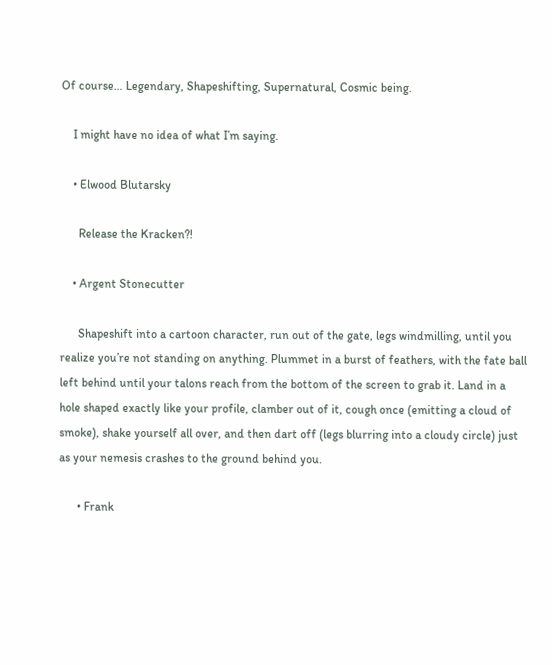Of course… Legendary, Shapeshifting, Supernatural, Cosmic being.

    I might have no idea of what I’m saying.

    • Elwood Blutarsky

      Release the Kracken?!

    • Argent Stonecutter

      Shapeshift into a cartoon character, run out of the gate, legs windmilling, until you realize you’re not standing on anything. Plummet in a burst of feathers, with the fate ball left behind until your talons reach from the bottom of the screen to grab it. Land in a hole shaped exactly like your profile, clamber out of it, cough once (emitting a cloud of smoke), shake yourself all over, and then dart off (legs blurring into a cloudy circle) just as your nemesis crashes to the ground behind you.

      • Frank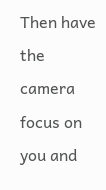Then have the camera focus on you and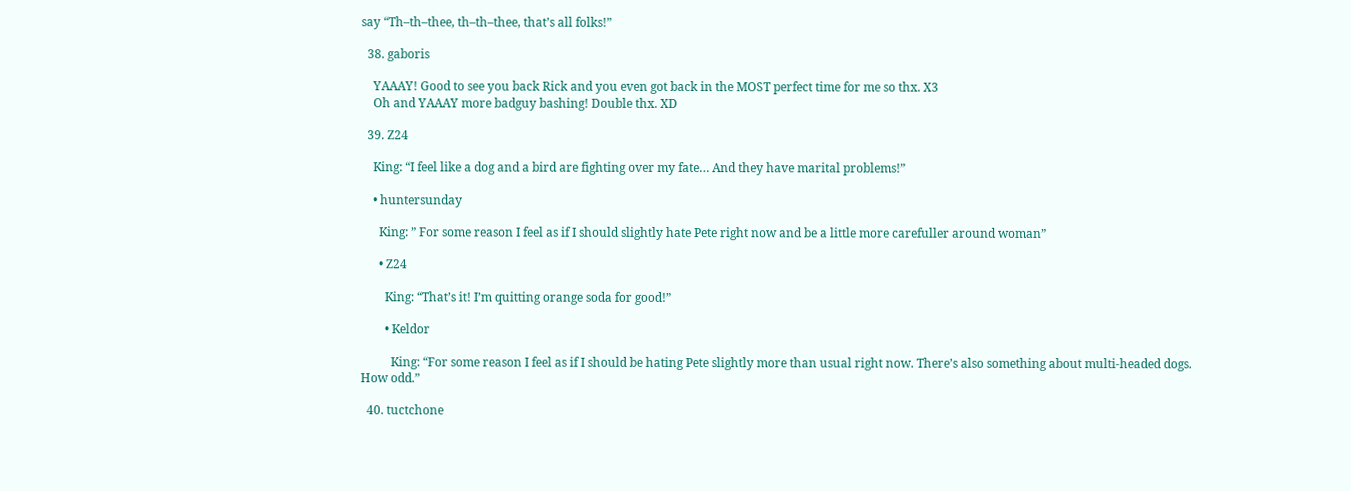say “Th–th–thee, th–th–thee, that’s all folks!”

  38. gaboris

    YAAAY! Good to see you back Rick and you even got back in the MOST perfect time for me so thx. X3
    Oh and YAAAY more badguy bashing! Double thx. XD

  39. Z24

    King: “I feel like a dog and a bird are fighting over my fate… And they have marital problems!”

    • huntersunday

      King: ” For some reason I feel as if I should slightly hate Pete right now and be a little more carefuller around woman”

      • Z24

        King: “That’s it! I’m quitting orange soda for good!”

        • Keldor

          King: “For some reason I feel as if I should be hating Pete slightly more than usual right now. There’s also something about multi-headed dogs. How odd.”

  40. tuctchone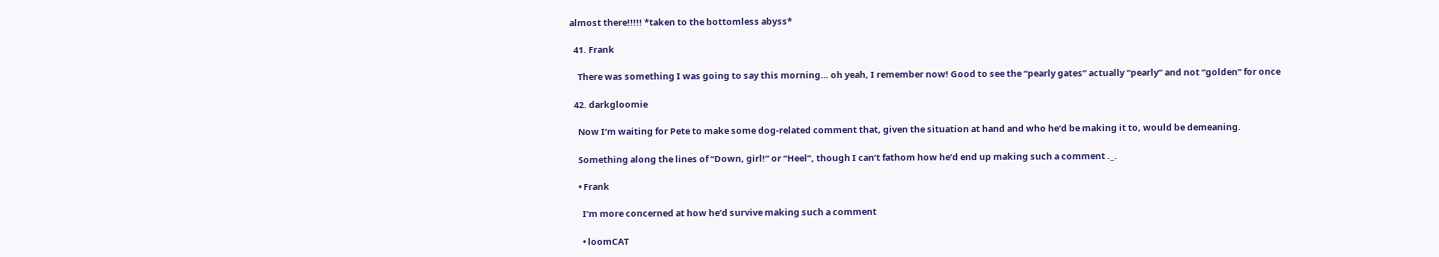almost there!!!!! *taken to the bottomless abyss*

  41. Frank

    There was something I was going to say this morning… oh yeah, I remember now! Good to see the “pearly gates” actually “pearly” and not “golden” for once

  42. darkgloomie

    Now I’m waiting for Pete to make some dog-related comment that, given the situation at hand and who he’d be making it to, would be demeaning.

    Something along the lines of “Down, girl!” or “Heel”, though I can’t fathom how he’d end up making such a comment ._.

    • Frank

      I’m more concerned at how he’d survive making such a comment

      • loomCAT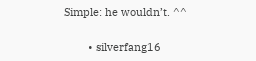Simple: he wouldn’t. ^^

        • silverfang16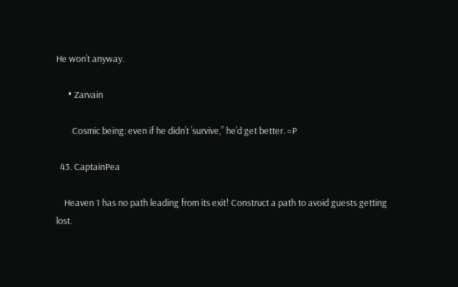He won’t anyway.

      • Zarvain

        Cosmic being: even if he didn’t ’survive,” he’d get better. =P

  43. CaptainPea

    Heaven 1 has no path leading from its exit! Construct a path to avoid guests getting lost.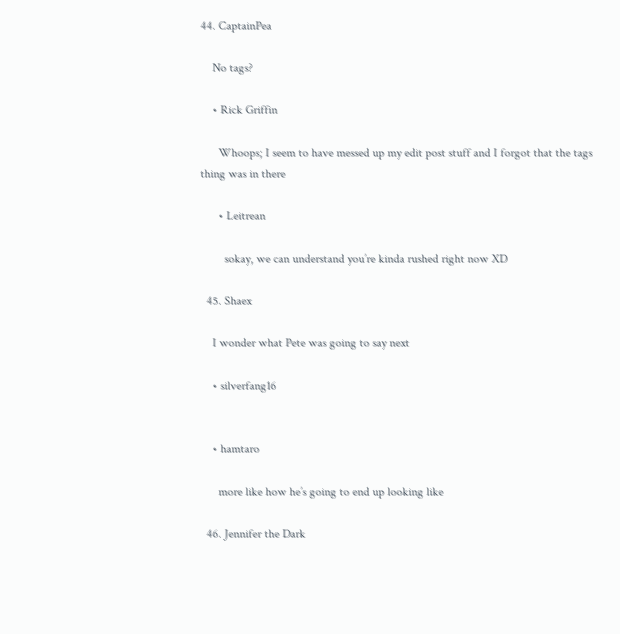44. CaptainPea

    No tags?

    • Rick Griffin

      Whoops; I seem to have messed up my edit post stuff and I forgot that the tags thing was in there

      • Leitrean

        sokay, we can understand you’re kinda rushed right now XD

  45. Shaex

    I wonder what Pete was going to say next

    • silverfang16


    • hamtaro

      more like how he’s going to end up looking like

  46. Jennifer the Dark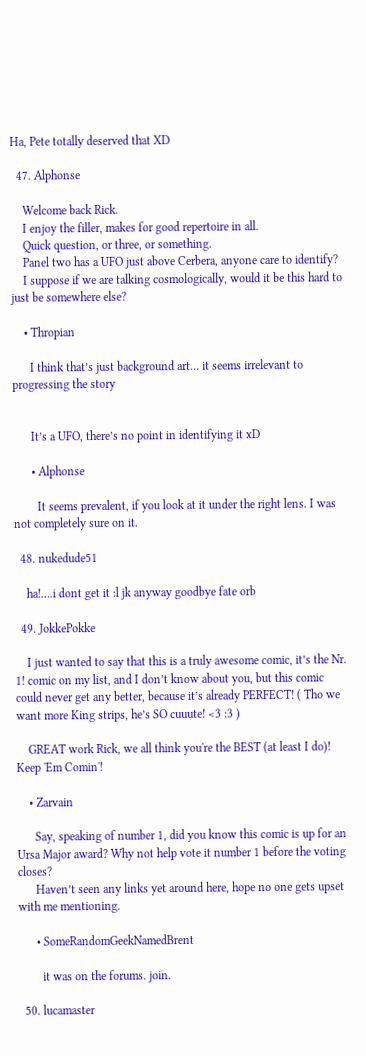Ha, Pete totally deserved that XD

  47. Alphonse

    Welcome back Rick.
    I enjoy the filler, makes for good repertoire in all.
    Quick question, or three, or something.
    Panel two has a UFO just above Cerbera, anyone care to identify?
    I suppose if we are talking cosmologically, would it be this hard to just be somewhere else?

    • Thropian

      I think that’s just background art… it seems irrelevant to progressing the story


      It’s a UFO, there’s no point in identifying it xD

      • Alphonse

        It seems prevalent, if you look at it under the right lens. I was not completely sure on it.

  48. nukedude51

    ha!….i dont get it :l jk anyway goodbye fate orb

  49. JokkePokke

    I just wanted to say that this is a truly awesome comic, it’s the Nr. 1! comic on my list, and I don’t know about you, but this comic could never get any better, because it’s already PERFECT! ( Tho we want more King strips, he’s SO cuuute! <3 :3 )

    GREAT work Rick, we all think you're the BEST (at least I do)! Keep 'Em Comin'!

    • Zarvain

      Say, speaking of number 1, did you know this comic is up for an Ursa Major award? Why not help vote it number 1 before the voting closes?
      Haven’t seen any links yet around here, hope no one gets upset with me mentioning.

      • SomeRandomGeekNamedBrent

        it was on the forums. join.

  50. lucamaster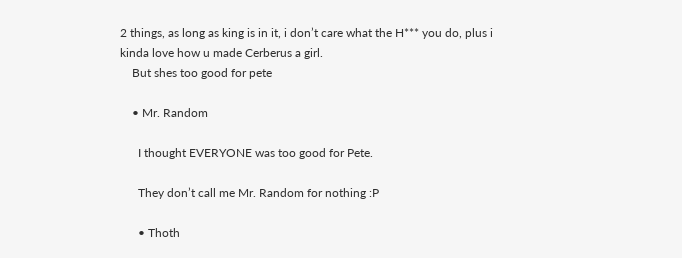2 things, as long as king is in it, i don’t care what the H*** you do, plus i kinda love how u made Cerberus a girl.
    But shes too good for pete

    • Mr. Random

      I thought EVERYONE was too good for Pete.

      They don’t call me Mr. Random for nothing :P

      • Thoth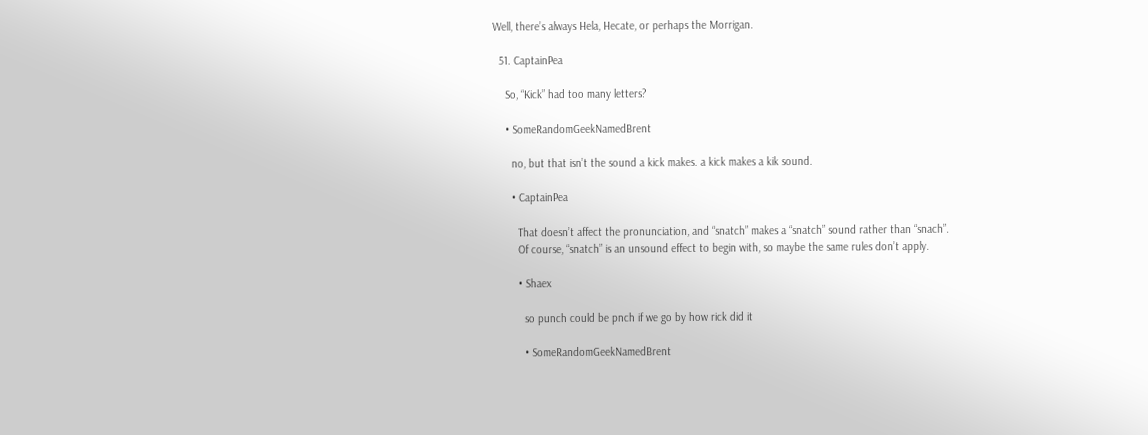Well, there’s always Hela, Hecate, or perhaps the Morrigan.

  51. CaptainPea

    So, “Kick” had too many letters?

    • SomeRandomGeekNamedBrent

      no, but that isn’t the sound a kick makes. a kick makes a kik sound.

      • CaptainPea

        That doesn’t affect the pronunciation, and “snatch” makes a “snatch” sound rather than “snach”.
        Of course, “snatch” is an unsound effect to begin with, so maybe the same rules don’t apply.

        • Shaex

          so punch could be pnch if we go by how rick did it

          • SomeRandomGeekNamedBrent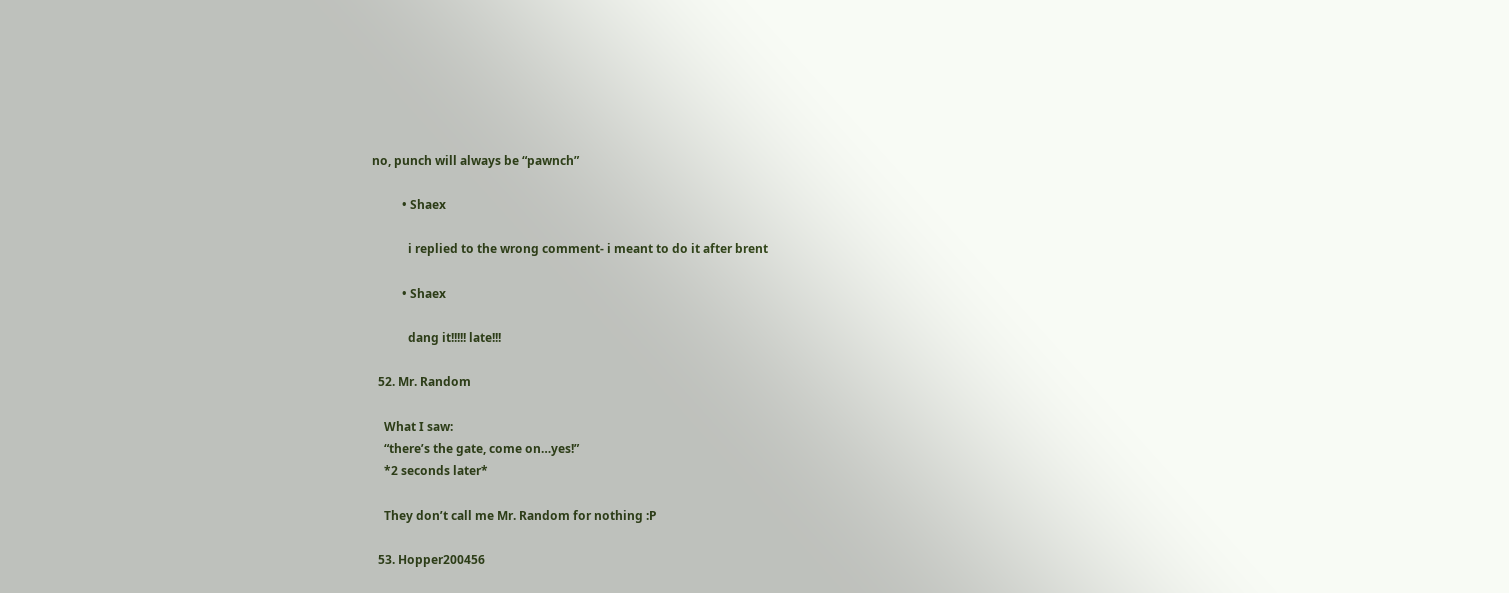no, punch will always be “pawnch”

          • Shaex

            i replied to the wrong comment- i meant to do it after brent

          • Shaex

            dang it!!!!! late!!!

  52. Mr. Random

    What I saw:
    “there’s the gate, come on…yes!”
    *2 seconds later*

    They don’t call me Mr. Random for nothing :P

  53. Hopper200456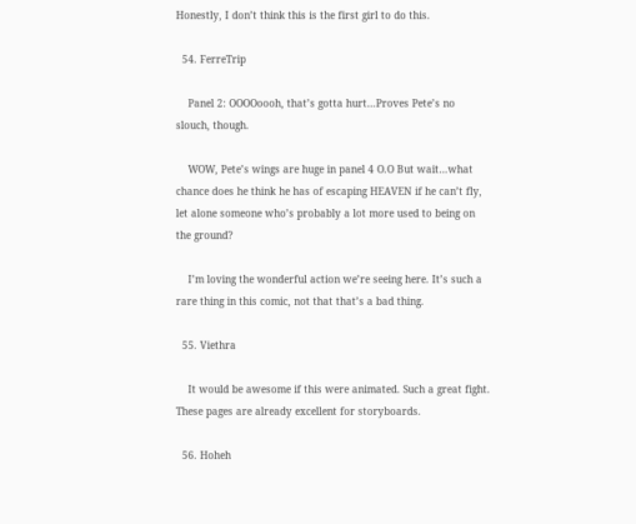Honestly, I don’t think this is the first girl to do this.

  54. FerreTrip

    Panel 2: OOOOoooh, that’s gotta hurt…Proves Pete’s no slouch, though.

    WOW, Pete’s wings are huge in panel 4 O.O But wait…what chance does he think he has of escaping HEAVEN if he can’t fly, let alone someone who’s probably a lot more used to being on the ground?

    I’m loving the wonderful action we’re seeing here. It’s such a rare thing in this comic, not that that’s a bad thing.

  55. Viethra

    It would be awesome if this were animated. Such a great fight. These pages are already excellent for storyboards.

  56. Hoheh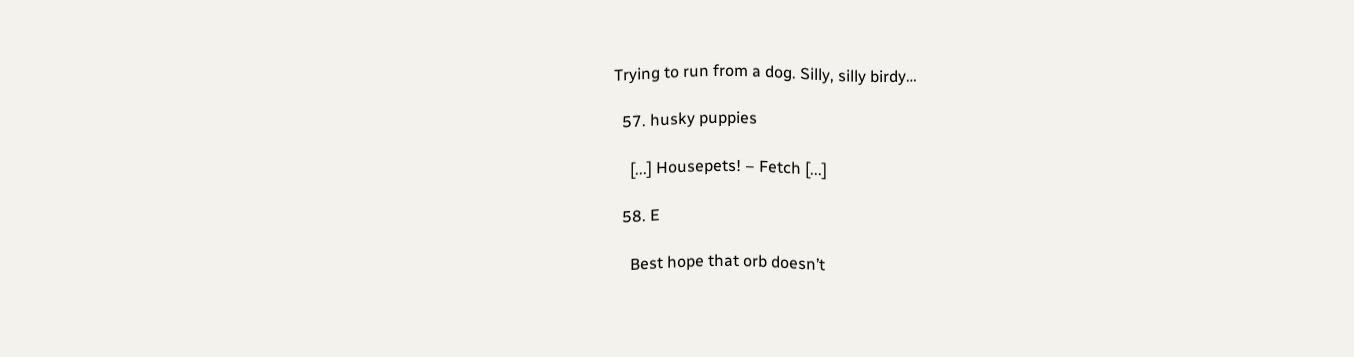Trying to run from a dog. Silly, silly birdy…

  57. husky puppies

    [...] Housepets! – Fetch [...]

  58. E

    Best hope that orb doesn’t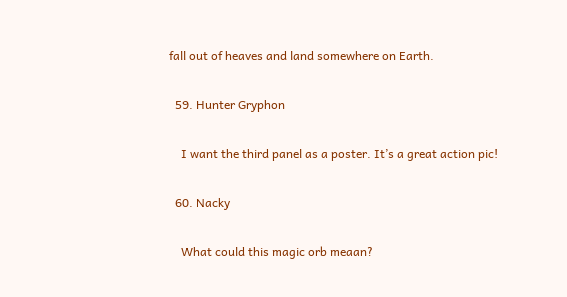fall out of heaves and land somewhere on Earth.

  59. Hunter Gryphon

    I want the third panel as a poster. It’s a great action pic!

  60. Nacky

    What could this magic orb meaan?